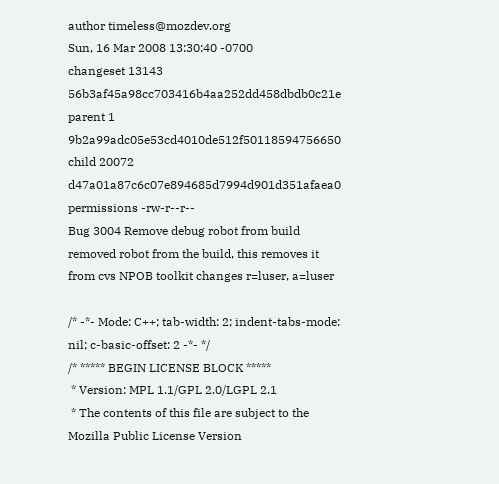author timeless@mozdev.org
Sun, 16 Mar 2008 13:30:40 -0700
changeset 13143 56b3af45a98cc703416b4aa252dd458dbdb0c21e
parent 1 9b2a99adc05e53cd4010de512f50118594756650
child 20072 d47a01a87c6c07e894685d7994d901d351afaea0
permissions -rw-r--r--
Bug 3004 Remove debug robot from build removed robot from the build, this removes it from cvs NPOB toolkit changes r=luser, a=luser

/* -*- Mode: C++; tab-width: 2; indent-tabs-mode: nil; c-basic-offset: 2 -*- */
/* ***** BEGIN LICENSE BLOCK *****
 * Version: MPL 1.1/GPL 2.0/LGPL 2.1
 * The contents of this file are subject to the Mozilla Public License Version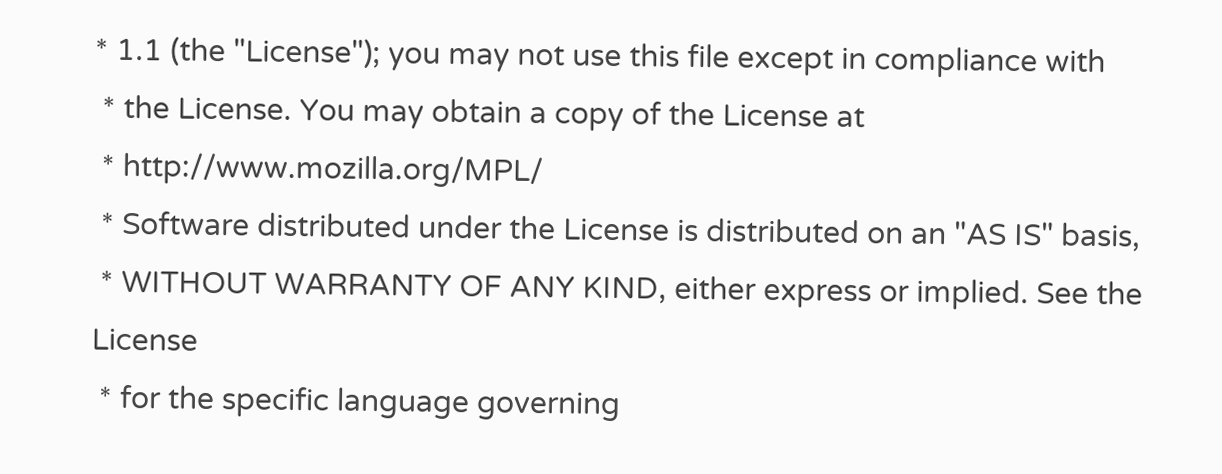* 1.1 (the "License"); you may not use this file except in compliance with
 * the License. You may obtain a copy of the License at
 * http://www.mozilla.org/MPL/
 * Software distributed under the License is distributed on an "AS IS" basis,
 * WITHOUT WARRANTY OF ANY KIND, either express or implied. See the License
 * for the specific language governing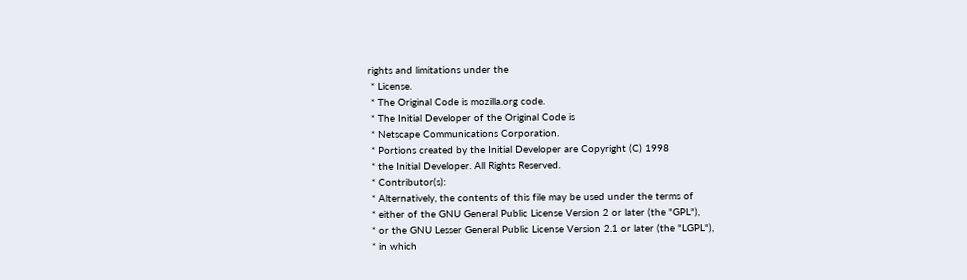rights and limitations under the
 * License.
 * The Original Code is mozilla.org code.
 * The Initial Developer of the Original Code is
 * Netscape Communications Corporation.
 * Portions created by the Initial Developer are Copyright (C) 1998
 * the Initial Developer. All Rights Reserved.
 * Contributor(s):
 * Alternatively, the contents of this file may be used under the terms of
 * either of the GNU General Public License Version 2 or later (the "GPL"),
 * or the GNU Lesser General Public License Version 2.1 or later (the "LGPL"),
 * in which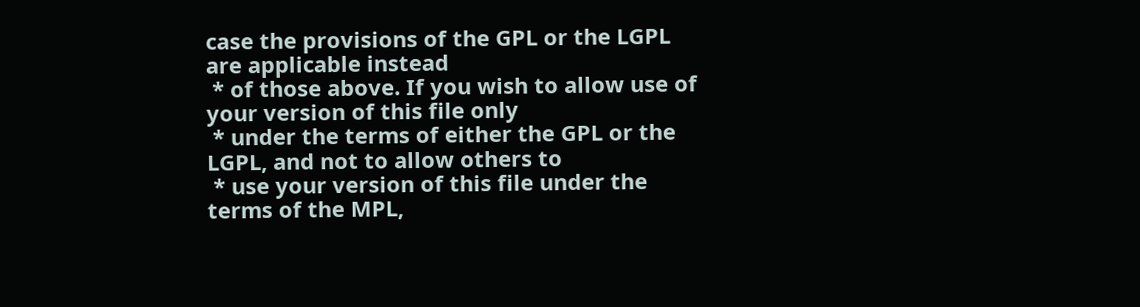case the provisions of the GPL or the LGPL are applicable instead
 * of those above. If you wish to allow use of your version of this file only
 * under the terms of either the GPL or the LGPL, and not to allow others to
 * use your version of this file under the terms of the MPL,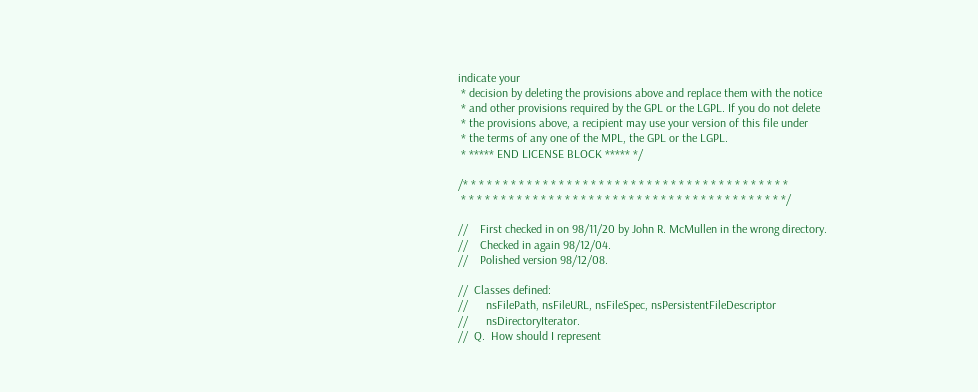indicate your
 * decision by deleting the provisions above and replace them with the notice
 * and other provisions required by the GPL or the LGPL. If you do not delete
 * the provisions above, a recipient may use your version of this file under
 * the terms of any one of the MPL, the GPL or the LGPL.
 * ***** END LICENSE BLOCK ***** */

/* * * * * * * * * * * * * * * * * * * * * * * * * * * * * * * * * * * * * * * * *
 * * * * * * * * * * * * * * * * * * * * * * * * * * * * * * * * * * * * * * * * */

//    First checked in on 98/11/20 by John R. McMullen in the wrong directory.
//    Checked in again 98/12/04.
//    Polished version 98/12/08.

//  Classes defined:
//      nsFilePath, nsFileURL, nsFileSpec, nsPersistentFileDescriptor
//      nsDirectoryIterator.
//  Q.  How should I represent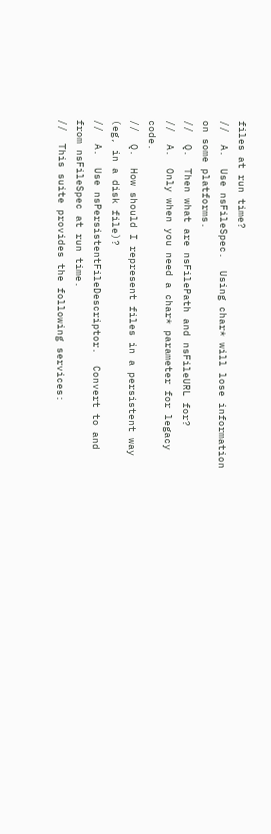files at run time?
//  A.  Use nsFileSpec.  Using char* will lose information on some platforms.
//  Q.  Then what are nsFilePath and nsFileURL for?
//  A.  Only when you need a char* parameter for legacy code.
//  Q.  How should I represent files in a persistent way (eg, in a disk file)?
//  A.  Use nsPersistentFileDescriptor.  Convert to and from nsFileSpec at run time.
//  This suite provides the following services: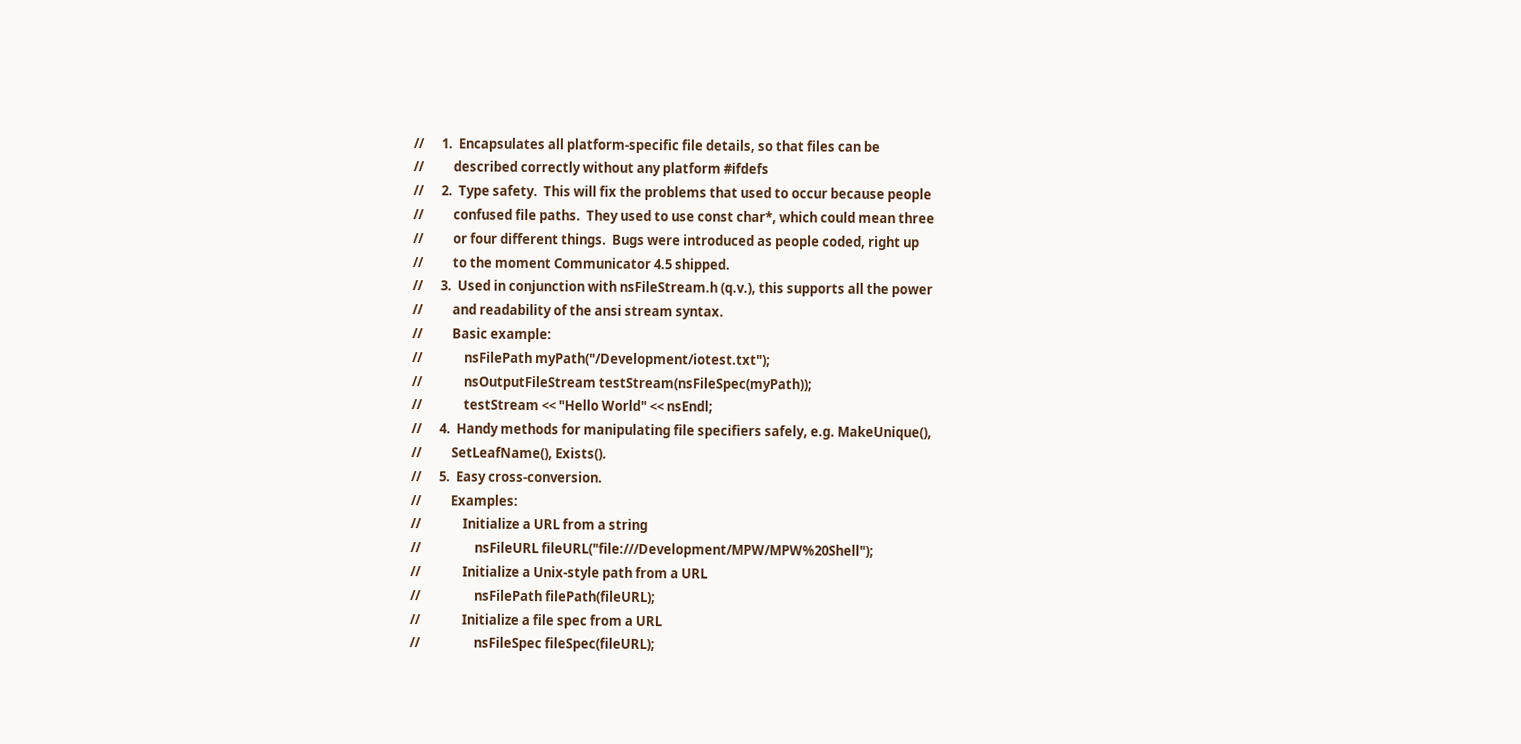//      1.  Encapsulates all platform-specific file details, so that files can be
//          described correctly without any platform #ifdefs
//      2.  Type safety.  This will fix the problems that used to occur because people
//          confused file paths.  They used to use const char*, which could mean three
//          or four different things.  Bugs were introduced as people coded, right up
//          to the moment Communicator 4.5 shipped.
//      3.  Used in conjunction with nsFileStream.h (q.v.), this supports all the power
//          and readability of the ansi stream syntax.
//          Basic example:
//              nsFilePath myPath("/Development/iotest.txt");
//              nsOutputFileStream testStream(nsFileSpec(myPath));
//              testStream << "Hello World" << nsEndl;
//      4.  Handy methods for manipulating file specifiers safely, e.g. MakeUnique(),
//          SetLeafName(), Exists().
//      5.  Easy cross-conversion.
//          Examples:
//              Initialize a URL from a string
//                  nsFileURL fileURL("file:///Development/MPW/MPW%20Shell");
//              Initialize a Unix-style path from a URL
//                  nsFilePath filePath(fileURL);
//              Initialize a file spec from a URL
//                  nsFileSpec fileSpec(fileURL);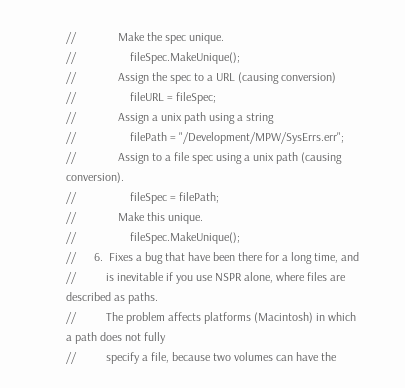//              Make the spec unique.
//                  fileSpec.MakeUnique();
//              Assign the spec to a URL (causing conversion)
//                  fileURL = fileSpec;
//              Assign a unix path using a string
//                  filePath = "/Development/MPW/SysErrs.err";
//              Assign to a file spec using a unix path (causing conversion).
//                  fileSpec = filePath;
//              Make this unique.
//                  fileSpec.MakeUnique();
//      6.  Fixes a bug that have been there for a long time, and
//          is inevitable if you use NSPR alone, where files are described as paths.
//          The problem affects platforms (Macintosh) in which a path does not fully
//          specify a file, because two volumes can have the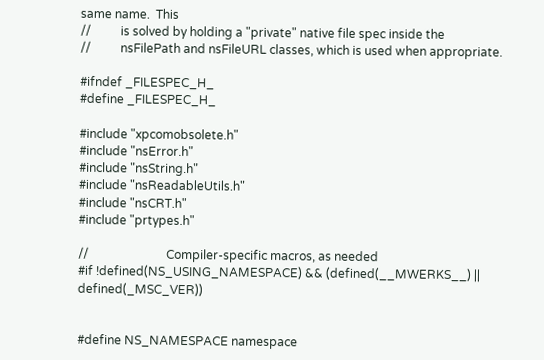same name.  This
//          is solved by holding a "private" native file spec inside the
//          nsFilePath and nsFileURL classes, which is used when appropriate.

#ifndef _FILESPEC_H_
#define _FILESPEC_H_

#include "xpcomobsolete.h"
#include "nsError.h"
#include "nsString.h"
#include "nsReadableUtils.h"
#include "nsCRT.h"
#include "prtypes.h"

//                          Compiler-specific macros, as needed
#if !defined(NS_USING_NAMESPACE) && (defined(__MWERKS__) || defined(_MSC_VER))


#define NS_NAMESPACE namespace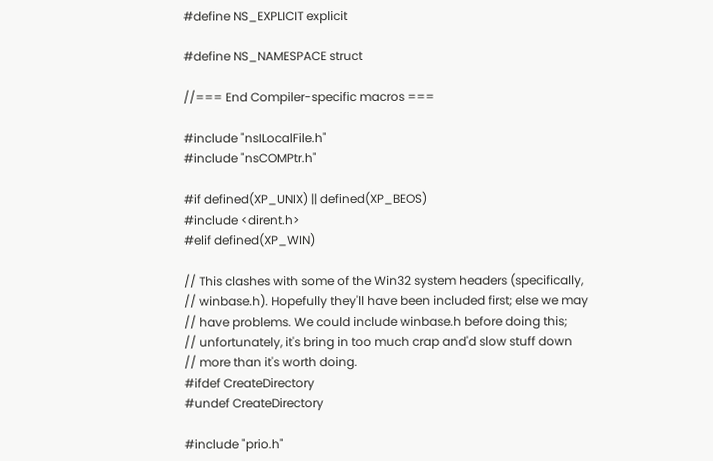#define NS_EXPLICIT explicit

#define NS_NAMESPACE struct

//=== End Compiler-specific macros ===

#include "nsILocalFile.h"
#include "nsCOMPtr.h"

#if defined(XP_UNIX) || defined(XP_BEOS)
#include <dirent.h>
#elif defined(XP_WIN)

// This clashes with some of the Win32 system headers (specifically,
// winbase.h). Hopefully they'll have been included first; else we may
// have problems. We could include winbase.h before doing this;
// unfortunately, it's bring in too much crap and'd slow stuff down
// more than it's worth doing.
#ifdef CreateDirectory
#undef CreateDirectory

#include "prio.h"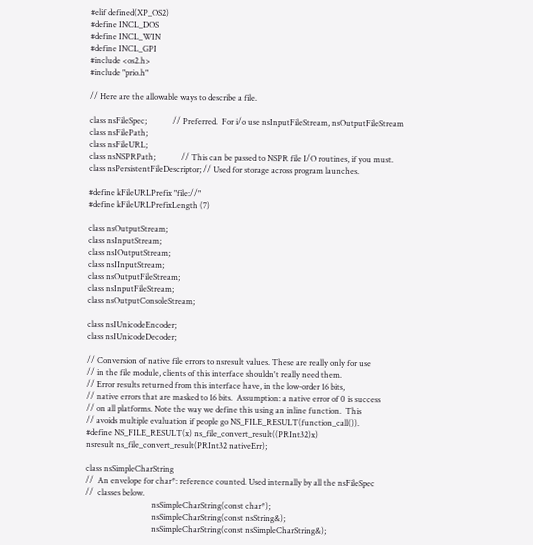#elif defined(XP_OS2)
#define INCL_DOS
#define INCL_WIN
#define INCL_GPI
#include <os2.h>
#include "prio.h"

// Here are the allowable ways to describe a file.

class nsFileSpec;             // Preferred.  For i/o use nsInputFileStream, nsOutputFileStream
class nsFilePath;
class nsFileURL;
class nsNSPRPath;             // This can be passed to NSPR file I/O routines, if you must.
class nsPersistentFileDescriptor; // Used for storage across program launches.

#define kFileURLPrefix "file://"
#define kFileURLPrefixLength (7)

class nsOutputStream;
class nsInputStream;
class nsIOutputStream;
class nsIInputStream;
class nsOutputFileStream;
class nsInputFileStream;
class nsOutputConsoleStream;

class nsIUnicodeEncoder;
class nsIUnicodeDecoder;

// Conversion of native file errors to nsresult values. These are really only for use
// in the file module, clients of this interface shouldn't really need them.
// Error results returned from this interface have, in the low-order 16 bits,
// native errors that are masked to 16 bits.  Assumption: a native error of 0 is success
// on all platforms. Note the way we define this using an inline function.  This
// avoids multiple evaluation if people go NS_FILE_RESULT(function_call()).
#define NS_FILE_RESULT(x) ns_file_convert_result((PRInt32)x)
nsresult ns_file_convert_result(PRInt32 nativeErr);

class nsSimpleCharString
//  An envelope for char*: reference counted. Used internally by all the nsFileSpec
//  classes below.
                                 nsSimpleCharString(const char*);
                                 nsSimpleCharString(const nsString&);
                                 nsSimpleCharString(const nsSimpleCharString&);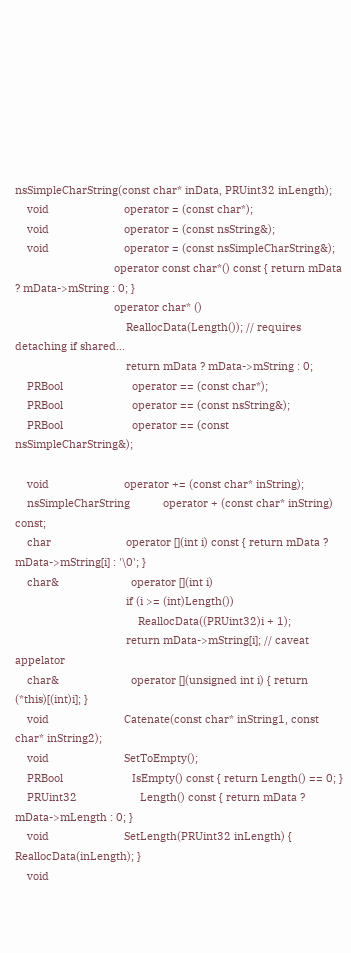nsSimpleCharString(const char* inData, PRUint32 inLength);
    void                         operator = (const char*);
    void                         operator = (const nsString&);
    void                         operator = (const nsSimpleCharString&);
                                 operator const char*() const { return mData ? mData->mString : 0; }
                                 operator char* ()
                                     ReallocData(Length()); // requires detaching if shared...
                                     return mData ? mData->mString : 0;
    PRBool                       operator == (const char*);
    PRBool                       operator == (const nsString&);
    PRBool                       operator == (const nsSimpleCharString&);

    void                         operator += (const char* inString);
    nsSimpleCharString           operator + (const char* inString) const;
    char                         operator [](int i) const { return mData ? mData->mString[i] : '\0'; }
    char&                        operator [](int i)
                                     if (i >= (int)Length())
                                         ReallocData((PRUint32)i + 1);
                                     return mData->mString[i]; // caveat appelator
    char&                        operator [](unsigned int i) { return (*this)[(int)i]; }
    void                         Catenate(const char* inString1, const char* inString2);
    void                         SetToEmpty();
    PRBool                       IsEmpty() const { return Length() == 0; }
    PRUint32                     Length() const { return mData ? mData->mLength : 0; }
    void                         SetLength(PRUint32 inLength) { ReallocData(inLength); }
    void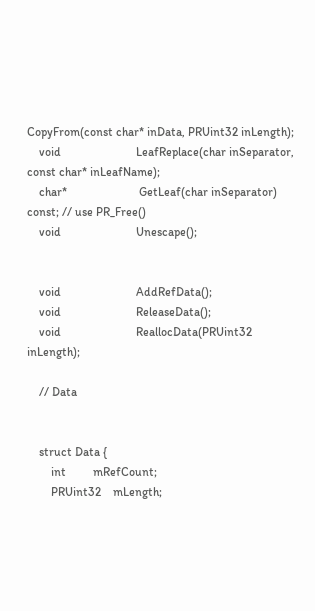CopyFrom(const char* inData, PRUint32 inLength);
    void                         LeafReplace(char inSeparator, const char* inLeafName);
    char*                        GetLeaf(char inSeparator) const; // use PR_Free()
    void                         Unescape();


    void                         AddRefData();
    void                         ReleaseData();
    void                         ReallocData(PRUint32 inLength);

    // Data


    struct Data {
        int         mRefCount;
        PRUint32    mLength;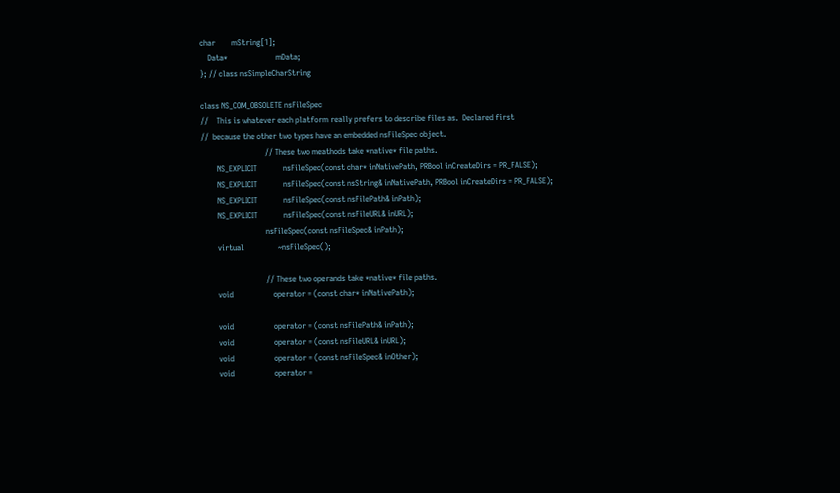char        mString[1];
    Data*                        mData;
}; // class nsSimpleCharString

class NS_COM_OBSOLETE nsFileSpec
//    This is whatever each platform really prefers to describe files as.  Declared first
//  because the other two types have an embedded nsFileSpec object.
                                // These two meathods take *native* file paths.
        NS_EXPLICIT             nsFileSpec(const char* inNativePath, PRBool inCreateDirs = PR_FALSE);
        NS_EXPLICIT             nsFileSpec(const nsString& inNativePath, PRBool inCreateDirs = PR_FALSE);
        NS_EXPLICIT             nsFileSpec(const nsFilePath& inPath);
        NS_EXPLICIT             nsFileSpec(const nsFileURL& inURL);
                                nsFileSpec(const nsFileSpec& inPath);
        virtual                 ~nsFileSpec();

                                // These two operands take *native* file paths.
        void                    operator = (const char* inNativePath);

        void                    operator = (const nsFilePath& inPath);
        void                    operator = (const nsFileURL& inURL);
        void                    operator = (const nsFileSpec& inOther);
        void                    operator =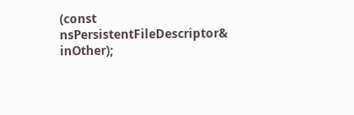(const nsPersistentFileDescriptor& inOther);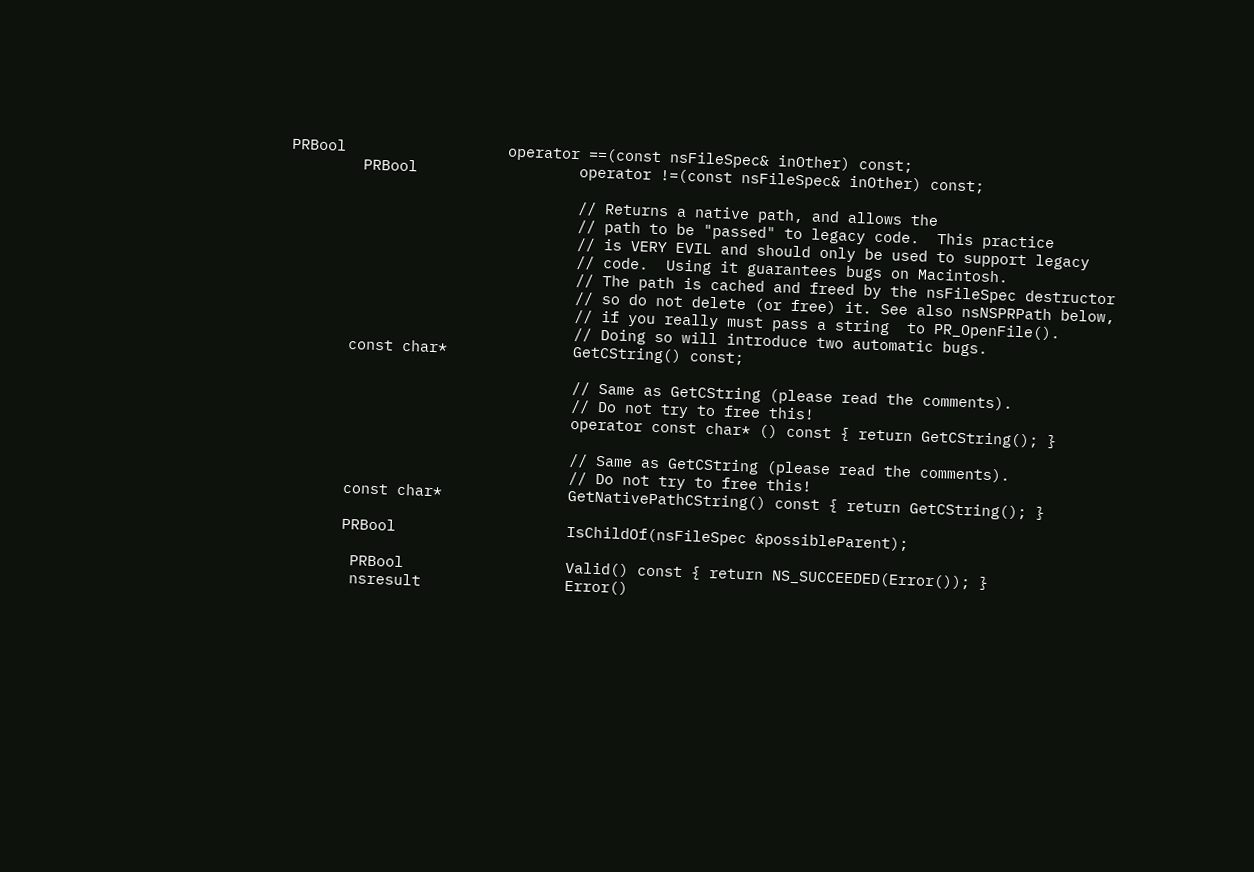PRBool                  operator ==(const nsFileSpec& inOther) const;
        PRBool                  operator !=(const nsFileSpec& inOther) const;

                                // Returns a native path, and allows the
                                // path to be "passed" to legacy code.  This practice
                                // is VERY EVIL and should only be used to support legacy
                                // code.  Using it guarantees bugs on Macintosh.
                                // The path is cached and freed by the nsFileSpec destructor
                                // so do not delete (or free) it. See also nsNSPRPath below,
                                // if you really must pass a string  to PR_OpenFile().
                                // Doing so will introduce two automatic bugs.
       const char*              GetCString() const;

                                // Same as GetCString (please read the comments).
                                // Do not try to free this!
                                operator const char* () const { return GetCString(); }

                                // Same as GetCString (please read the comments).
                                // Do not try to free this!
       const char*              GetNativePathCString() const { return GetCString(); }

       PRBool                   IsChildOf(nsFileSpec &possibleParent);

        PRBool                  Valid() const { return NS_SUCCEEDED(Error()); }
        nsresult                Error()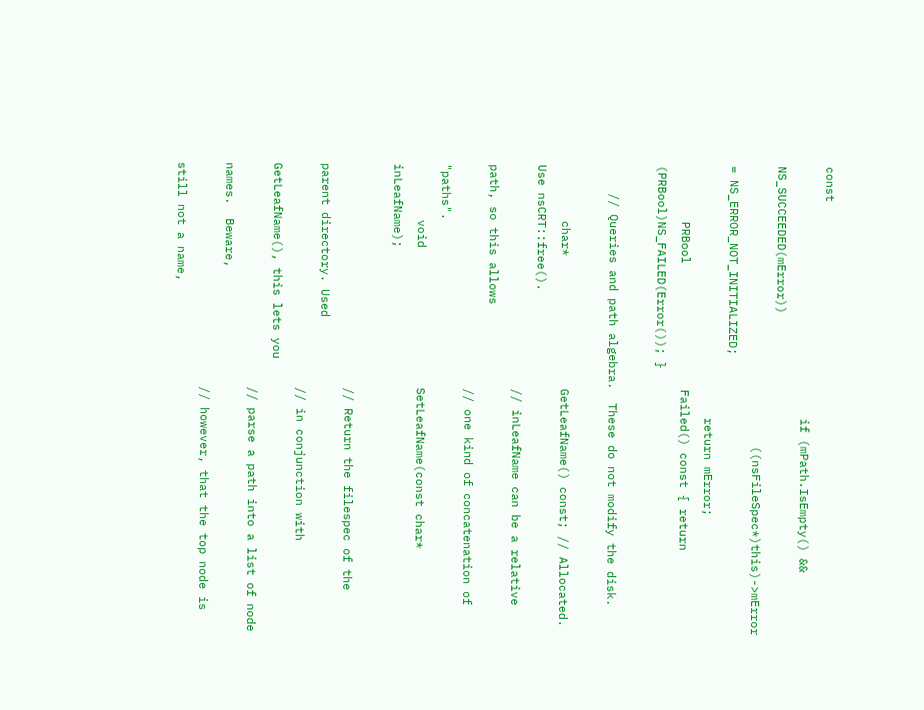const
                                    if (mPath.IsEmpty() && NS_SUCCEEDED(mError))
                                        ((nsFileSpec*)this)->mError = NS_ERROR_NOT_INITIALIZED;
                                    return mError;
        PRBool                  Failed() const { return (PRBool)NS_FAILED(Error()); }

    // Queries and path algebra.  These do not modify the disk.

        char*                   GetLeafName() const; // Allocated.  Use nsCRT::free().
                                // inLeafName can be a relative path, so this allows
                                // one kind of concatenation of "paths".
        void                    SetLeafName(const char* inLeafName);

                                // Return the filespec of the parent directory. Used
                                // in conjunction with GetLeafName(), this lets you
                                // parse a path into a list of node names.  Beware,
                                // however, that the top node is still not a name,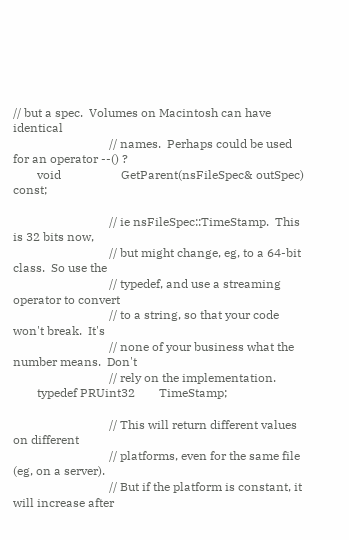// but a spec.  Volumes on Macintosh can have identical
                                // names.  Perhaps could be used for an operator --() ?
        void                    GetParent(nsFileSpec& outSpec) const;

                                // ie nsFileSpec::TimeStamp.  This is 32 bits now,
                                // but might change, eg, to a 64-bit class.  So use the
                                // typedef, and use a streaming operator to convert
                                // to a string, so that your code won't break.  It's
                                // none of your business what the number means.  Don't
                                // rely on the implementation.
        typedef PRUint32        TimeStamp;

                                // This will return different values on different
                                // platforms, even for the same file (eg, on a server).
                                // But if the platform is constant, it will increase after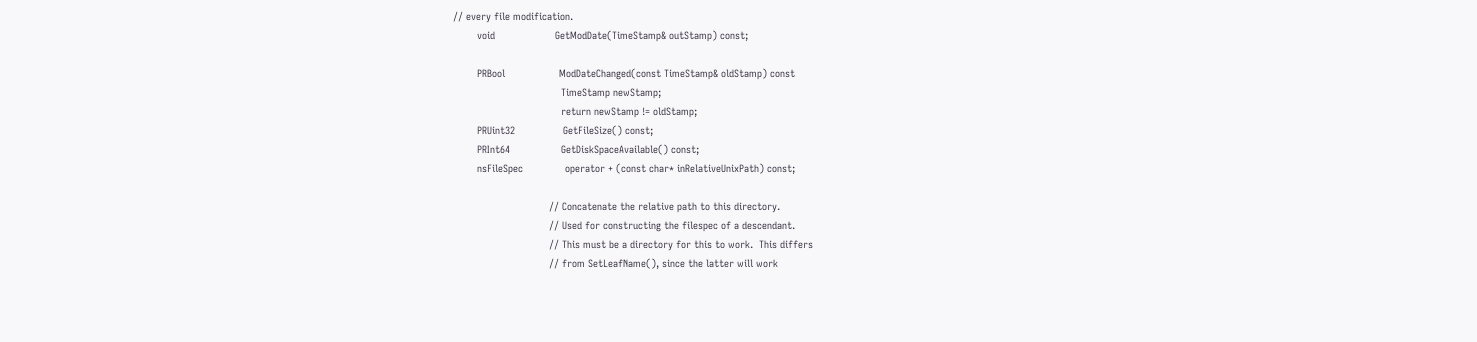// every file modification.
        void                    GetModDate(TimeStamp& outStamp) const;

        PRBool                  ModDateChanged(const TimeStamp& oldStamp) const
                                    TimeStamp newStamp;
                                    return newStamp != oldStamp;
        PRUint32                GetFileSize() const;
        PRInt64                 GetDiskSpaceAvailable() const;
        nsFileSpec              operator + (const char* inRelativeUnixPath) const;

                                // Concatenate the relative path to this directory.
                                // Used for constructing the filespec of a descendant.
                                // This must be a directory for this to work.  This differs
                                // from SetLeafName(), since the latter will work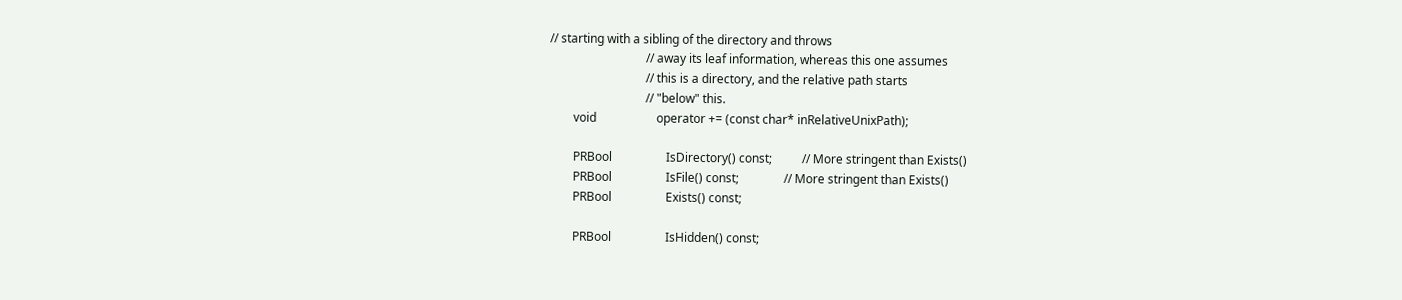// starting with a sibling of the directory and throws
                                // away its leaf information, whereas this one assumes
                                // this is a directory, and the relative path starts
                                // "below" this.
        void                    operator += (const char* inRelativeUnixPath);

        PRBool                  IsDirectory() const;          // More stringent than Exists()
        PRBool                  IsFile() const;               // More stringent than Exists()
        PRBool                  Exists() const;

        PRBool                  IsHidden() const;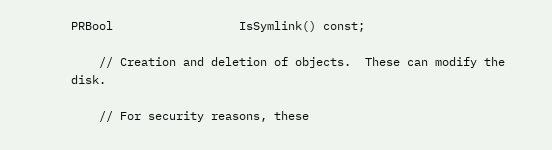PRBool                  IsSymlink() const;

    // Creation and deletion of objects.  These can modify the disk.

    // For security reasons, these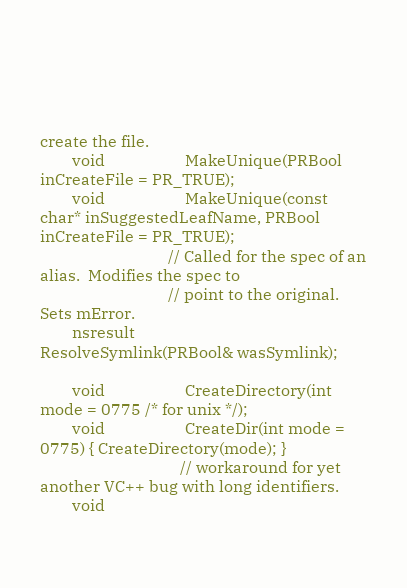create the file.
        void                    MakeUnique(PRBool inCreateFile = PR_TRUE);
        void                    MakeUnique(const char* inSuggestedLeafName, PRBool inCreateFile = PR_TRUE);
                                // Called for the spec of an alias.  Modifies the spec to
                                // point to the original.  Sets mError.
        nsresult                ResolveSymlink(PRBool& wasSymlink);

        void                    CreateDirectory(int mode = 0775 /* for unix */);
        void                    CreateDir(int mode = 0775) { CreateDirectory(mode); }
                                   // workaround for yet another VC++ bug with long identifiers.
        void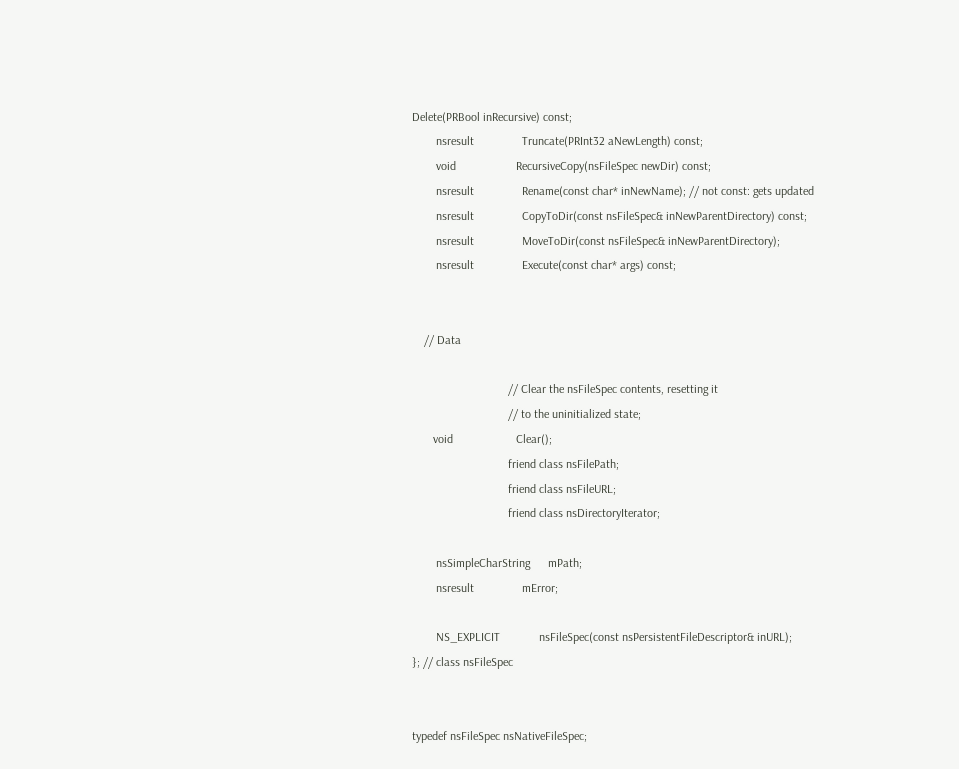Delete(PRBool inRecursive) const;
        nsresult                Truncate(PRInt32 aNewLength) const;
        void                    RecursiveCopy(nsFileSpec newDir) const;
        nsresult                Rename(const char* inNewName); // not const: gets updated
        nsresult                CopyToDir(const nsFileSpec& inNewParentDirectory) const;
        nsresult                MoveToDir(const nsFileSpec& inNewParentDirectory);
        nsresult                Execute(const char* args) const;


    // Data

                                // Clear the nsFileSpec contents, resetting it
                                // to the uninitialized state;
       void                     Clear();
                                friend class nsFilePath;
                                friend class nsFileURL;
                                friend class nsDirectoryIterator;

        nsSimpleCharString      mPath;
        nsresult                mError;

        NS_EXPLICIT             nsFileSpec(const nsPersistentFileDescriptor& inURL);
}; // class nsFileSpec


typedef nsFileSpec nsNativeFileSpec;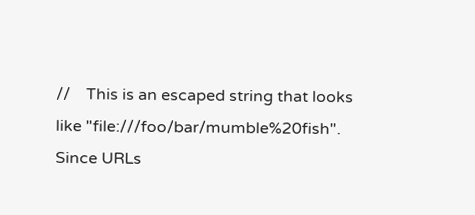//    This is an escaped string that looks like "file:///foo/bar/mumble%20fish".  Since URLs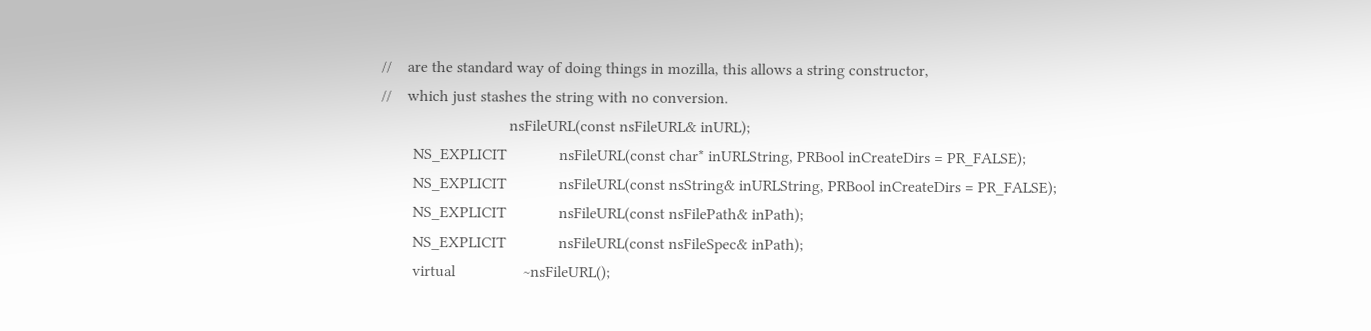//    are the standard way of doing things in mozilla, this allows a string constructor,
//    which just stashes the string with no conversion.
                                nsFileURL(const nsFileURL& inURL);
        NS_EXPLICIT             nsFileURL(const char* inURLString, PRBool inCreateDirs = PR_FALSE);
        NS_EXPLICIT             nsFileURL(const nsString& inURLString, PRBool inCreateDirs = PR_FALSE);
        NS_EXPLICIT             nsFileURL(const nsFilePath& inPath);
        NS_EXPLICIT             nsFileURL(const nsFileSpec& inPath);
        virtual                 ~nsFileURL();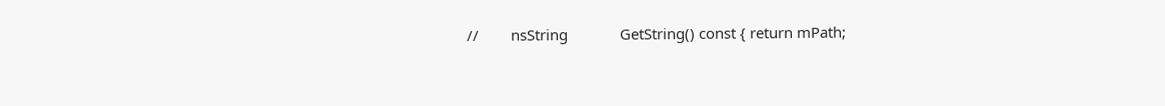//        nsString             GetString() const { return mPath;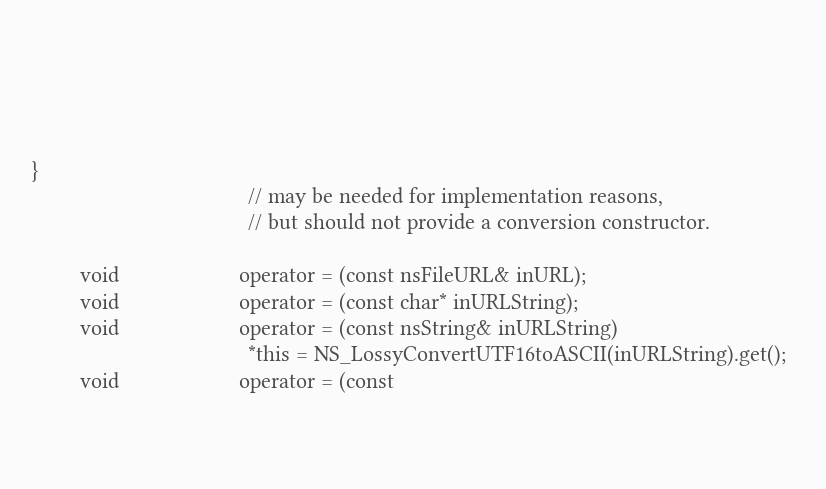}
                                    // may be needed for implementation reasons,
                                    // but should not provide a conversion constructor.

        void                    operator = (const nsFileURL& inURL);
        void                    operator = (const char* inURLString);
        void                    operator = (const nsString& inURLString)
                                    *this = NS_LossyConvertUTF16toASCII(inURLString).get();
        void                    operator = (const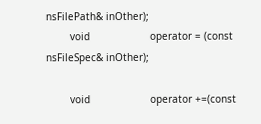nsFilePath& inOther);
        void                    operator = (const nsFileSpec& inOther);

        void                    operator +=(const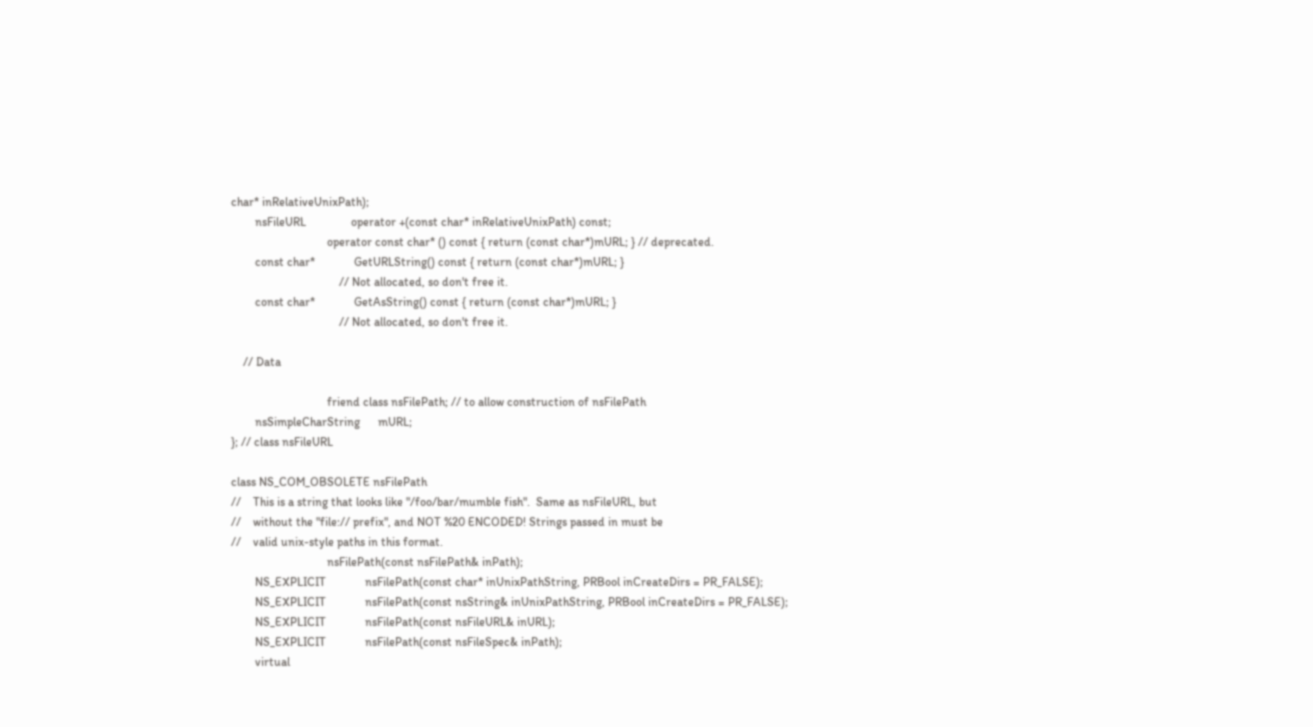char* inRelativeUnixPath);
        nsFileURL               operator +(const char* inRelativeUnixPath) const;
                                operator const char* () const { return (const char*)mURL; } // deprecated.
        const char*             GetURLString() const { return (const char*)mURL; }
                                    // Not allocated, so don't free it.
        const char*             GetAsString() const { return (const char*)mURL; }
                                    // Not allocated, so don't free it.

    // Data

                                friend class nsFilePath; // to allow construction of nsFilePath
        nsSimpleCharString      mURL;
}; // class nsFileURL

class NS_COM_OBSOLETE nsFilePath
//    This is a string that looks like "/foo/bar/mumble fish".  Same as nsFileURL, but
//    without the "file:// prefix", and NOT %20 ENCODED! Strings passed in must be
//    valid unix-style paths in this format.
                                nsFilePath(const nsFilePath& inPath);
        NS_EXPLICIT             nsFilePath(const char* inUnixPathString, PRBool inCreateDirs = PR_FALSE);
        NS_EXPLICIT             nsFilePath(const nsString& inUnixPathString, PRBool inCreateDirs = PR_FALSE);
        NS_EXPLICIT             nsFilePath(const nsFileURL& inURL);
        NS_EXPLICIT             nsFilePath(const nsFileSpec& inPath);
        virtual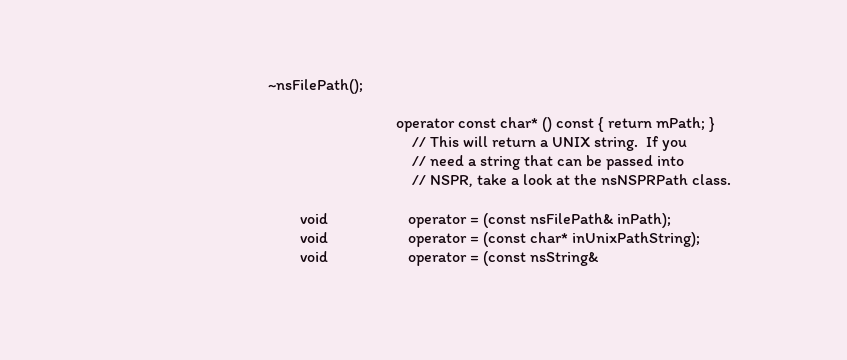~nsFilePath();

                                operator const char* () const { return mPath; }
                                    // This will return a UNIX string.  If you
                                    // need a string that can be passed into
                                    // NSPR, take a look at the nsNSPRPath class.

        void                    operator = (const nsFilePath& inPath);
        void                    operator = (const char* inUnixPathString);
        void                    operator = (const nsString&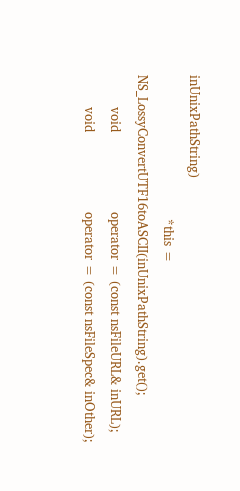inUnixPathString)
                                    *this = NS_LossyConvertUTF16toASCII(inUnixPathString).get();
        void                    operator = (const nsFileURL& inURL);
        void                    operator = (const nsFileSpec& inOther);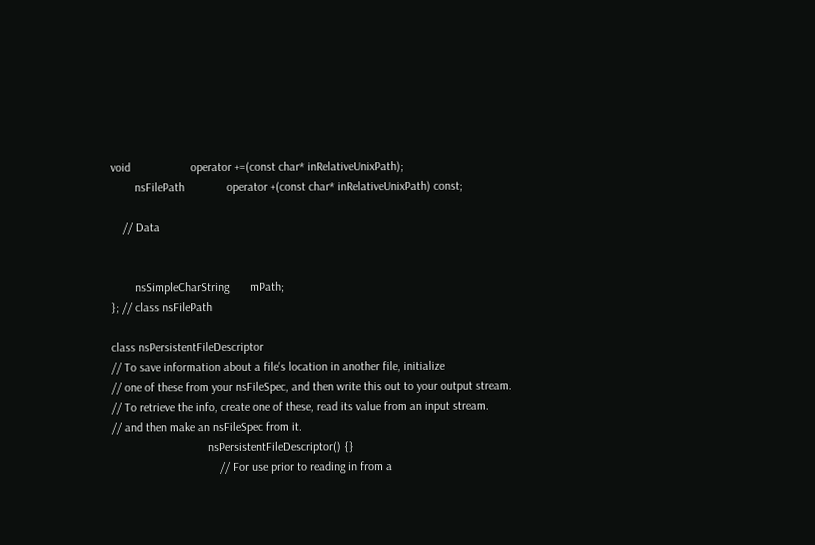void                    operator +=(const char* inRelativeUnixPath);
        nsFilePath              operator +(const char* inRelativeUnixPath) const;

    // Data


        nsSimpleCharString       mPath;
}; // class nsFilePath

class nsPersistentFileDescriptor
// To save information about a file's location in another file, initialize
// one of these from your nsFileSpec, and then write this out to your output stream.
// To retrieve the info, create one of these, read its value from an input stream.
// and then make an nsFileSpec from it.
                                nsPersistentFileDescriptor() {}
                                    // For use prior to reading in from a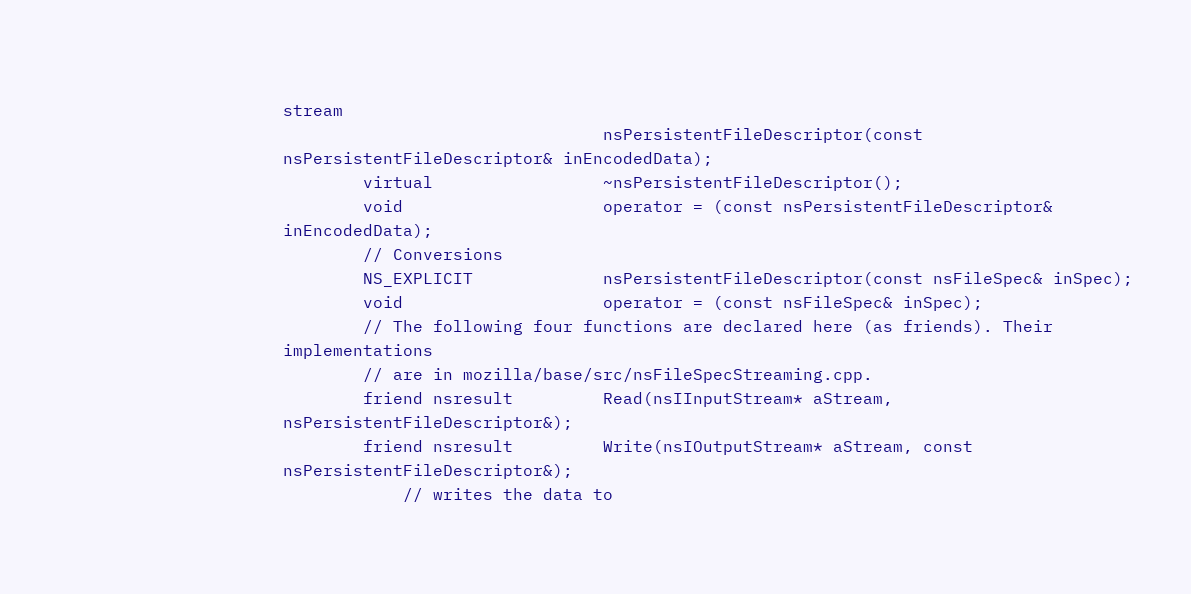stream
                                nsPersistentFileDescriptor(const nsPersistentFileDescriptor& inEncodedData);
        virtual                 ~nsPersistentFileDescriptor();
        void                    operator = (const nsPersistentFileDescriptor& inEncodedData);
        // Conversions
        NS_EXPLICIT             nsPersistentFileDescriptor(const nsFileSpec& inSpec);
        void                    operator = (const nsFileSpec& inSpec);
        // The following four functions are declared here (as friends). Their implementations
        // are in mozilla/base/src/nsFileSpecStreaming.cpp.
        friend nsresult         Read(nsIInputStream* aStream, nsPersistentFileDescriptor&);
        friend nsresult         Write(nsIOutputStream* aStream, const nsPersistentFileDescriptor&);
            // writes the data to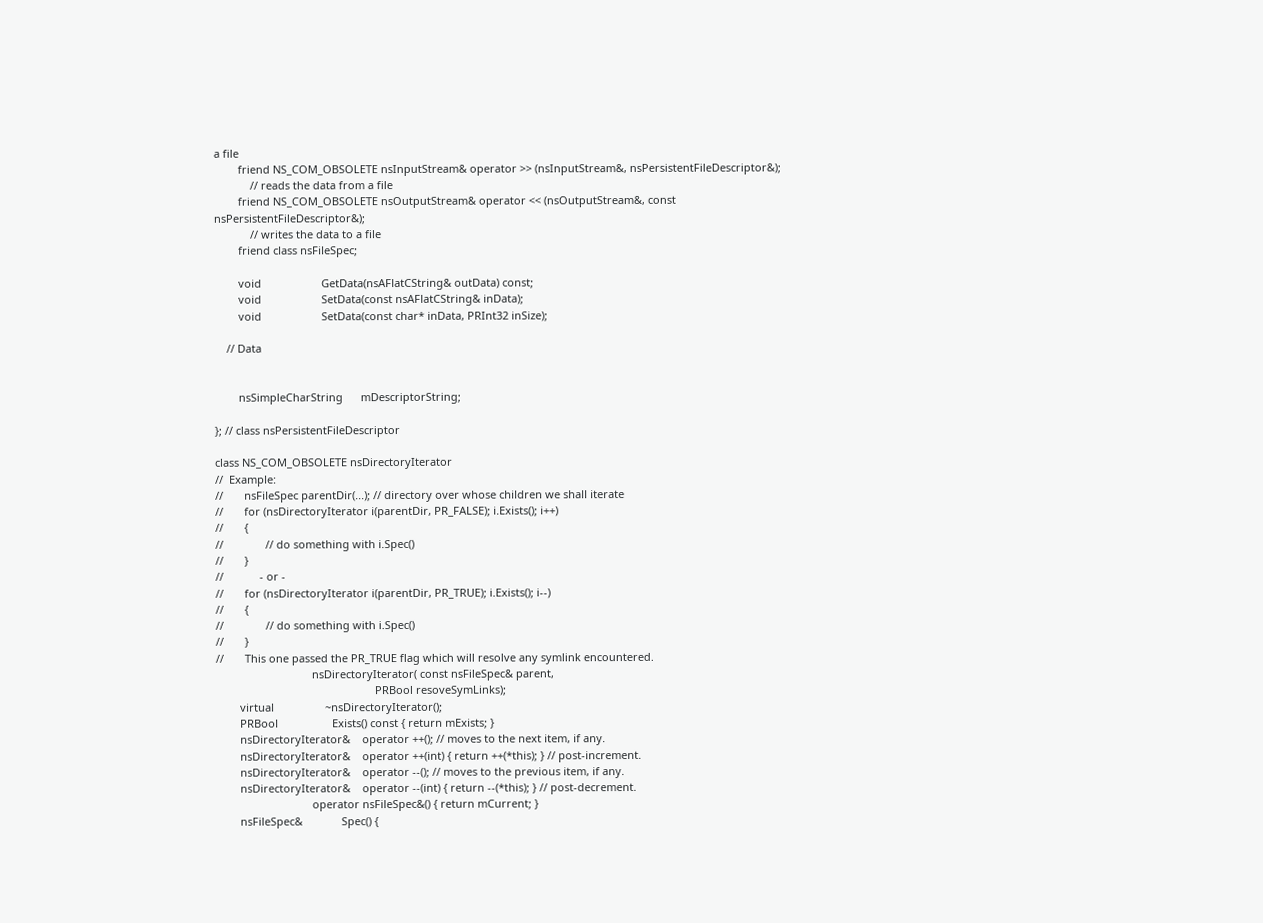a file
        friend NS_COM_OBSOLETE nsInputStream& operator >> (nsInputStream&, nsPersistentFileDescriptor&);
            // reads the data from a file
        friend NS_COM_OBSOLETE nsOutputStream& operator << (nsOutputStream&, const nsPersistentFileDescriptor&);
            // writes the data to a file
        friend class nsFileSpec;

        void                    GetData(nsAFlatCString& outData) const;
        void                    SetData(const nsAFlatCString& inData);
        void                    SetData(const char* inData, PRInt32 inSize);

    // Data


        nsSimpleCharString      mDescriptorString;

}; // class nsPersistentFileDescriptor

class NS_COM_OBSOLETE nsDirectoryIterator
//  Example:
//       nsFileSpec parentDir(...); // directory over whose children we shall iterate
//       for (nsDirectoryIterator i(parentDir, PR_FALSE); i.Exists(); i++)
//       {
//              // do something with i.Spec()
//       }
//            - or -
//       for (nsDirectoryIterator i(parentDir, PR_TRUE); i.Exists(); i--)
//       {
//              // do something with i.Spec()
//       }
//       This one passed the PR_TRUE flag which will resolve any symlink encountered.
                                nsDirectoryIterator( const nsFileSpec& parent,
                                                     PRBool resoveSymLinks);
        virtual                 ~nsDirectoryIterator();
        PRBool                  Exists() const { return mExists; }
        nsDirectoryIterator&    operator ++(); // moves to the next item, if any.
        nsDirectoryIterator&    operator ++(int) { return ++(*this); } // post-increment.
        nsDirectoryIterator&    operator --(); // moves to the previous item, if any.
        nsDirectoryIterator&    operator --(int) { return --(*this); } // post-decrement.
                                operator nsFileSpec&() { return mCurrent; }
        nsFileSpec&             Spec() {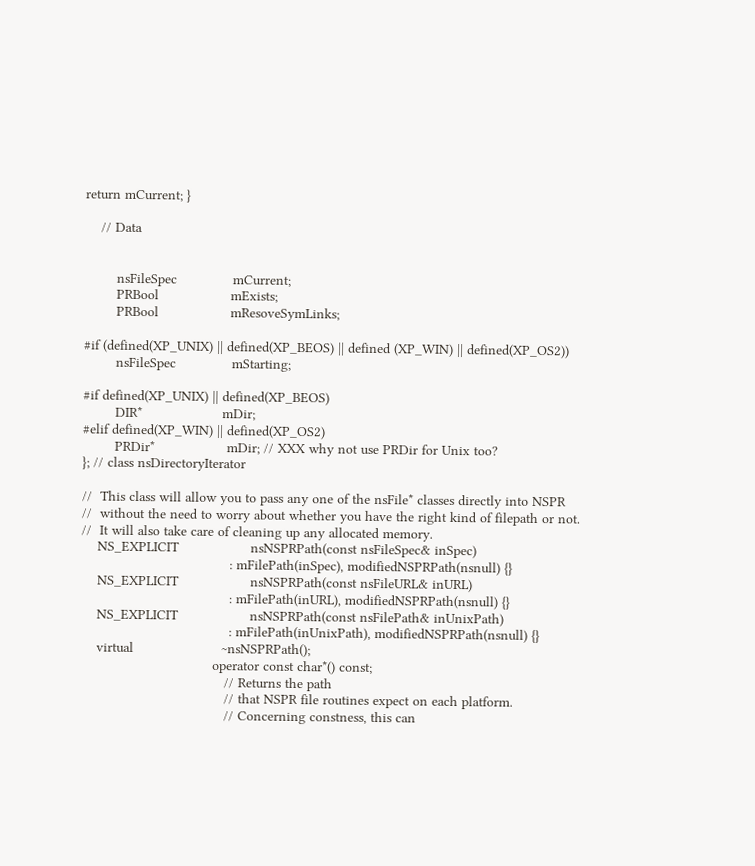return mCurrent; }

    // Data


        nsFileSpec              mCurrent;
        PRBool                  mExists;
        PRBool                  mResoveSymLinks;

#if (defined(XP_UNIX) || defined(XP_BEOS) || defined (XP_WIN) || defined(XP_OS2))
        nsFileSpec              mStarting;

#if defined(XP_UNIX) || defined(XP_BEOS)
        DIR*                    mDir;
#elif defined(XP_WIN) || defined(XP_OS2)
        PRDir*                  mDir; // XXX why not use PRDir for Unix too?
}; // class nsDirectoryIterator

//  This class will allow you to pass any one of the nsFile* classes directly into NSPR
//  without the need to worry about whether you have the right kind of filepath or not.
//  It will also take care of cleaning up any allocated memory.
    NS_EXPLICIT                  nsNSPRPath(const nsFileSpec& inSpec)
                                     : mFilePath(inSpec), modifiedNSPRPath(nsnull) {}
    NS_EXPLICIT                  nsNSPRPath(const nsFileURL& inURL)
                                     : mFilePath(inURL), modifiedNSPRPath(nsnull) {}
    NS_EXPLICIT                  nsNSPRPath(const nsFilePath& inUnixPath)
                                     : mFilePath(inUnixPath), modifiedNSPRPath(nsnull) {}
    virtual                      ~nsNSPRPath();
                                 operator const char*() const;
                                    // Returns the path
                                    // that NSPR file routines expect on each platform.
                                    // Concerning constness, this can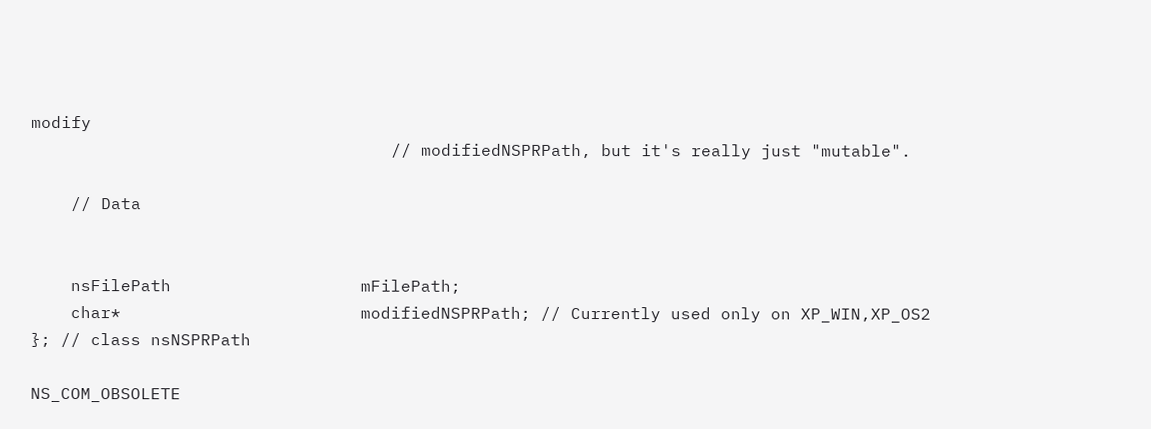modify
                                    // modifiedNSPRPath, but it's really just "mutable".

    // Data


    nsFilePath                   mFilePath;
    char*                        modifiedNSPRPath; // Currently used only on XP_WIN,XP_OS2
}; // class nsNSPRPath

NS_COM_OBSOLETE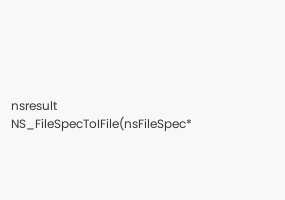nsresult NS_FileSpecToIFile(nsFileSpec*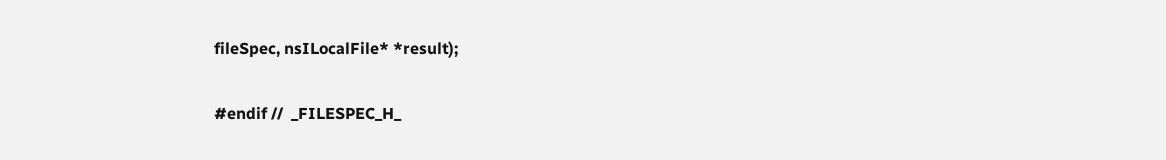fileSpec, nsILocalFile* *result);

#endif //  _FILESPEC_H_